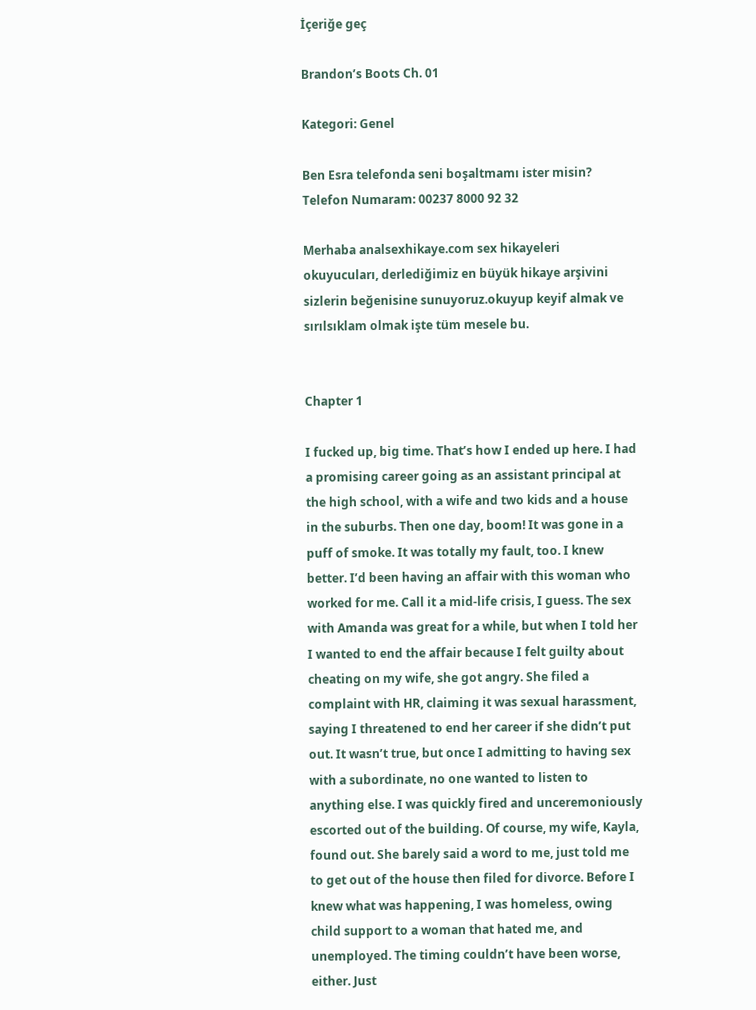İçeriğe geç

Brandon’s Boots Ch. 01

Kategori: Genel

Ben Esra telefonda seni boşaltmamı ister misin?
Telefon Numaram: 00237 8000 92 32

Merhaba analsexhikaye.com sex hikayeleri okuyucuları, derlediğimiz en büyük hikaye arşivini sizlerin beğenisine sunuyoruz.okuyup keyif almak ve sırılsıklam olmak işte tüm mesele bu.


Chapter 1

I fucked up, big time. That’s how I ended up here. I had a promising career going as an assistant principal at the high school, with a wife and two kids and a house in the suburbs. Then one day, boom! It was gone in a puff of smoke. It was totally my fault, too. I knew better. I’d been having an affair with this woman who worked for me. Call it a mid-life crisis, I guess. The sex with Amanda was great for a while, but when I told her I wanted to end the affair because I felt guilty about cheating on my wife, she got angry. She filed a complaint with HR, claiming it was sexual harassment, saying I threatened to end her career if she didn’t put out. It wasn’t true, but once I admitting to having sex with a subordinate, no one wanted to listen to anything else. I was quickly fired and unceremoniously escorted out of the building. Of course, my wife, Kayla, found out. She barely said a word to me, just told me to get out of the house then filed for divorce. Before I knew what was happening, I was homeless, owing child support to a woman that hated me, and unemployed. The timing couldn’t have been worse, either. Just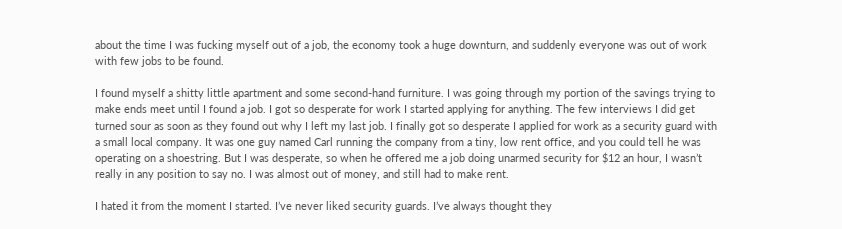about the time I was fucking myself out of a job, the economy took a huge downturn, and suddenly everyone was out of work with few jobs to be found.

I found myself a shitty little apartment and some second-hand furniture. I was going through my portion of the savings trying to make ends meet until I found a job. I got so desperate for work I started applying for anything. The few interviews I did get turned sour as soon as they found out why I left my last job. I finally got so desperate I applied for work as a security guard with a small local company. It was one guy named Carl running the company from a tiny, low rent office, and you could tell he was operating on a shoestring. But I was desperate, so when he offered me a job doing unarmed security for $12 an hour, I wasn’t really in any position to say no. I was almost out of money, and still had to make rent.

I hated it from the moment I started. I’ve never liked security guards. I’ve always thought they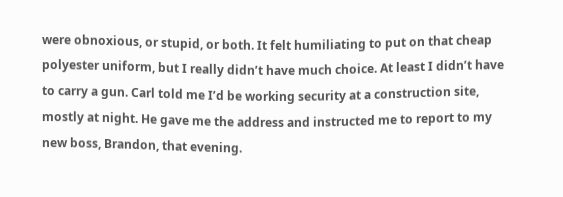were obnoxious, or stupid, or both. It felt humiliating to put on that cheap polyester uniform, but I really didn’t have much choice. At least I didn’t have to carry a gun. Carl told me I’d be working security at a construction site, mostly at night. He gave me the address and instructed me to report to my new boss, Brandon, that evening.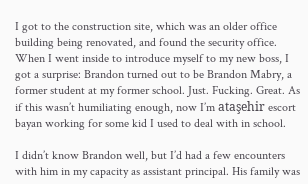I got to the construction site, which was an older office building being renovated, and found the security office. When I went inside to introduce myself to my new boss, I got a surprise: Brandon turned out to be Brandon Mabry, a former student at my former school. Just. Fucking. Great. As if this wasn’t humiliating enough, now I’m ataşehir escort bayan working for some kid I used to deal with in school.

I didn’t know Brandon well, but I’d had a few encounters with him in my capacity as assistant principal. His family was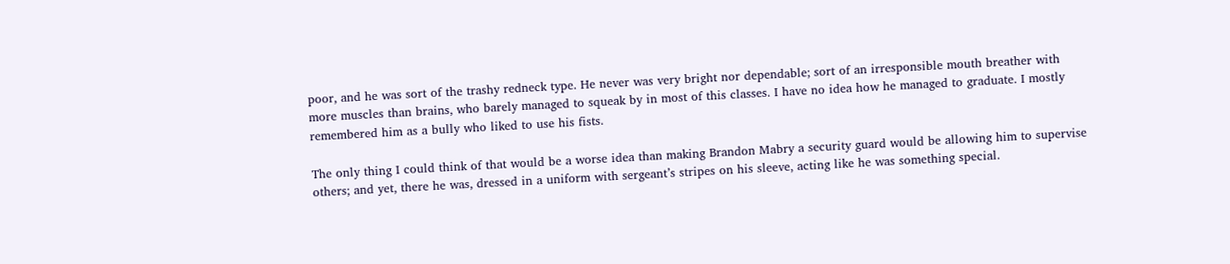poor, and he was sort of the trashy redneck type. He never was very bright nor dependable; sort of an irresponsible mouth breather with more muscles than brains, who barely managed to squeak by in most of this classes. I have no idea how he managed to graduate. I mostly remembered him as a bully who liked to use his fists.

The only thing I could think of that would be a worse idea than making Brandon Mabry a security guard would be allowing him to supervise others; and yet, there he was, dressed in a uniform with sergeant’s stripes on his sleeve, acting like he was something special.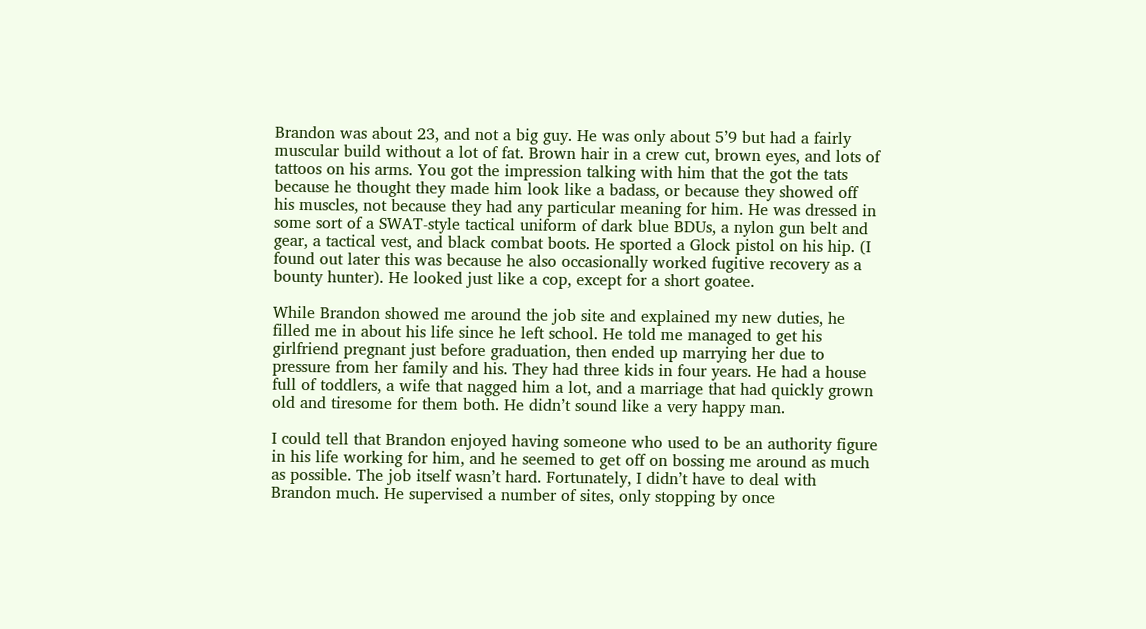Brandon was about 23, and not a big guy. He was only about 5’9 but had a fairly muscular build without a lot of fat. Brown hair in a crew cut, brown eyes, and lots of tattoos on his arms. You got the impression talking with him that the got the tats because he thought they made him look like a badass, or because they showed off his muscles, not because they had any particular meaning for him. He was dressed in some sort of a SWAT-style tactical uniform of dark blue BDUs, a nylon gun belt and gear, a tactical vest, and black combat boots. He sported a Glock pistol on his hip. (I found out later this was because he also occasionally worked fugitive recovery as a bounty hunter). He looked just like a cop, except for a short goatee.

While Brandon showed me around the job site and explained my new duties, he filled me in about his life since he left school. He told me managed to get his girlfriend pregnant just before graduation, then ended up marrying her due to pressure from her family and his. They had three kids in four years. He had a house full of toddlers, a wife that nagged him a lot, and a marriage that had quickly grown old and tiresome for them both. He didn’t sound like a very happy man.

I could tell that Brandon enjoyed having someone who used to be an authority figure in his life working for him, and he seemed to get off on bossing me around as much as possible. The job itself wasn’t hard. Fortunately, I didn’t have to deal with Brandon much. He supervised a number of sites, only stopping by once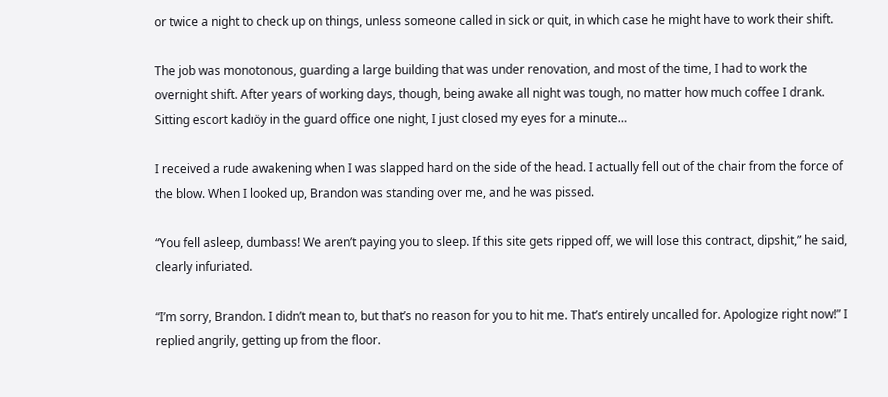or twice a night to check up on things, unless someone called in sick or quit, in which case he might have to work their shift.

The job was monotonous, guarding a large building that was under renovation, and most of the time, I had to work the overnight shift. After years of working days, though, being awake all night was tough, no matter how much coffee I drank. Sitting escort kadıöy in the guard office one night, I just closed my eyes for a minute…

I received a rude awakening when I was slapped hard on the side of the head. I actually fell out of the chair from the force of the blow. When I looked up, Brandon was standing over me, and he was pissed.

“You fell asleep, dumbass! We aren’t paying you to sleep. If this site gets ripped off, we will lose this contract, dipshit,” he said, clearly infuriated.

“I’m sorry, Brandon. I didn’t mean to, but that’s no reason for you to hit me. That’s entirely uncalled for. Apologize right now!” I replied angrily, getting up from the floor.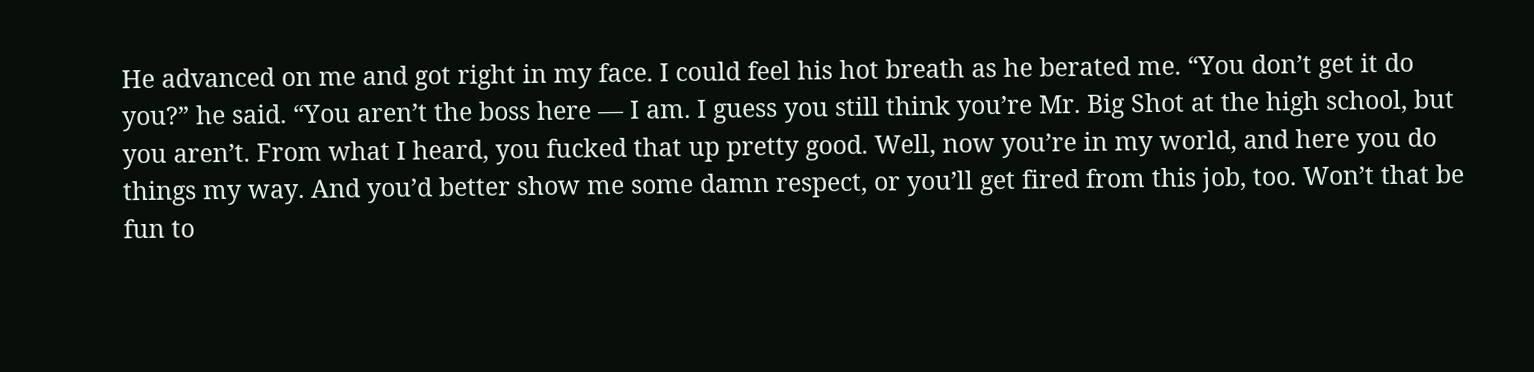He advanced on me and got right in my face. I could feel his hot breath as he berated me. “You don’t get it do you?” he said. “You aren’t the boss here — I am. I guess you still think you’re Mr. Big Shot at the high school, but you aren’t. From what I heard, you fucked that up pretty good. Well, now you’re in my world, and here you do things my way. And you’d better show me some damn respect, or you’ll get fired from this job, too. Won’t that be fun to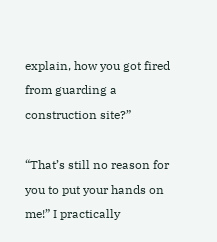explain, how you got fired from guarding a construction site?”

“That’s still no reason for you to put your hands on me!” I practically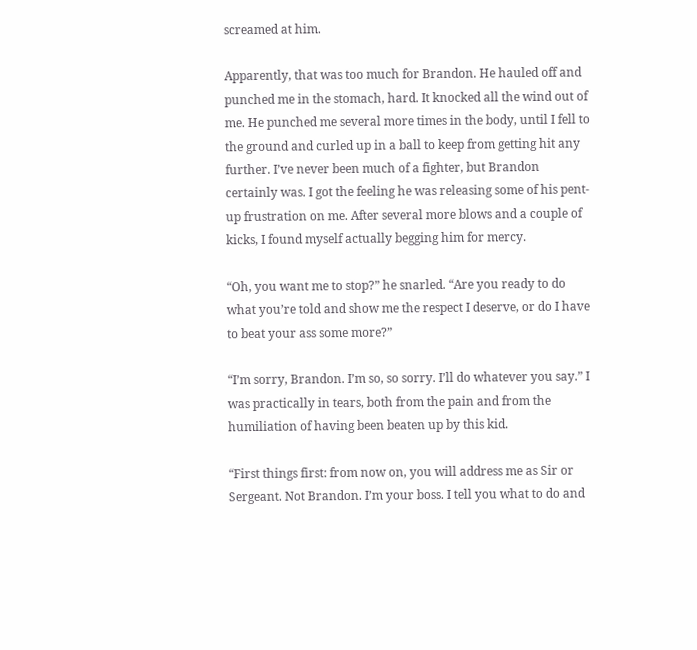screamed at him.

Apparently, that was too much for Brandon. He hauled off and punched me in the stomach, hard. It knocked all the wind out of me. He punched me several more times in the body, until I fell to the ground and curled up in a ball to keep from getting hit any further. I’ve never been much of a fighter, but Brandon certainly was. I got the feeling he was releasing some of his pent-up frustration on me. After several more blows and a couple of kicks, I found myself actually begging him for mercy.

“Oh, you want me to stop?” he snarled. “Are you ready to do what you’re told and show me the respect I deserve, or do I have to beat your ass some more?”

“I’m sorry, Brandon. I’m so, so sorry. I’ll do whatever you say.” I was practically in tears, both from the pain and from the humiliation of having been beaten up by this kid.

“First things first: from now on, you will address me as Sir or Sergeant. Not Brandon. I’m your boss. I tell you what to do and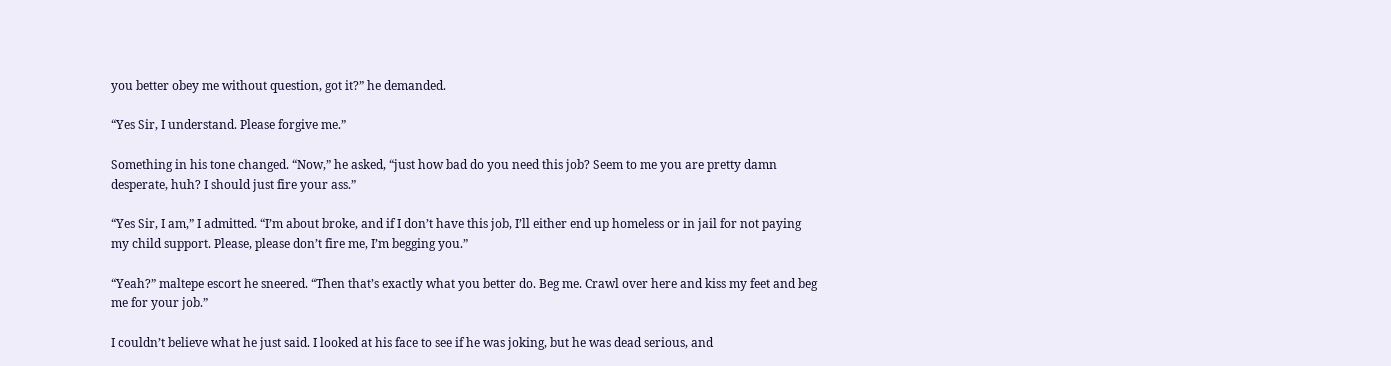you better obey me without question, got it?” he demanded.

“Yes Sir, I understand. Please forgive me.”

Something in his tone changed. “Now,” he asked, “just how bad do you need this job? Seem to me you are pretty damn desperate, huh? I should just fire your ass.”

“Yes Sir, I am,” I admitted. “I’m about broke, and if I don’t have this job, I’ll either end up homeless or in jail for not paying my child support. Please, please don’t fire me, I’m begging you.”

“Yeah?” maltepe escort he sneered. “Then that’s exactly what you better do. Beg me. Crawl over here and kiss my feet and beg me for your job.”

I couldn’t believe what he just said. I looked at his face to see if he was joking, but he was dead serious, and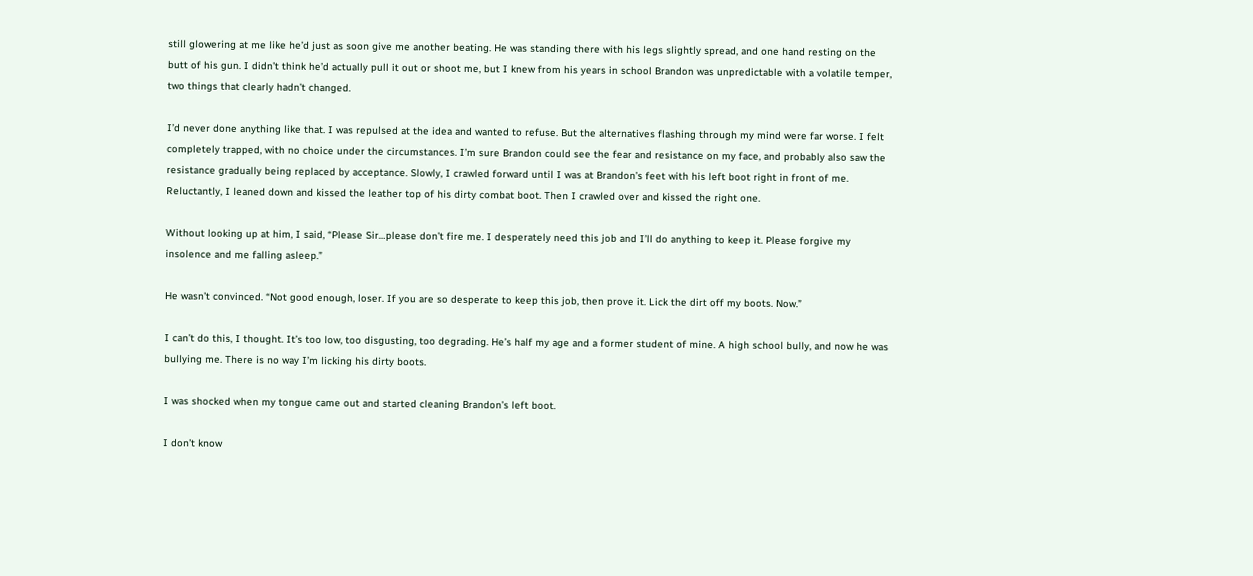still glowering at me like he’d just as soon give me another beating. He was standing there with his legs slightly spread, and one hand resting on the butt of his gun. I didn’t think he’d actually pull it out or shoot me, but I knew from his years in school Brandon was unpredictable with a volatile temper, two things that clearly hadn’t changed.

I’d never done anything like that. I was repulsed at the idea and wanted to refuse. But the alternatives flashing through my mind were far worse. I felt completely trapped, with no choice under the circumstances. I’m sure Brandon could see the fear and resistance on my face, and probably also saw the resistance gradually being replaced by acceptance. Slowly, I crawled forward until I was at Brandon’s feet with his left boot right in front of me. Reluctantly, I leaned down and kissed the leather top of his dirty combat boot. Then I crawled over and kissed the right one.

Without looking up at him, I said, “Please Sir…please don’t fire me. I desperately need this job and I’ll do anything to keep it. Please forgive my insolence and me falling asleep.”

He wasn’t convinced. “Not good enough, loser. If you are so desperate to keep this job, then prove it. Lick the dirt off my boots. Now.”

I can’t do this, I thought. It’s too low, too disgusting, too degrading. He’s half my age and a former student of mine. A high school bully, and now he was bullying me. There is no way I’m licking his dirty boots.

I was shocked when my tongue came out and started cleaning Brandon’s left boot.

I don’t know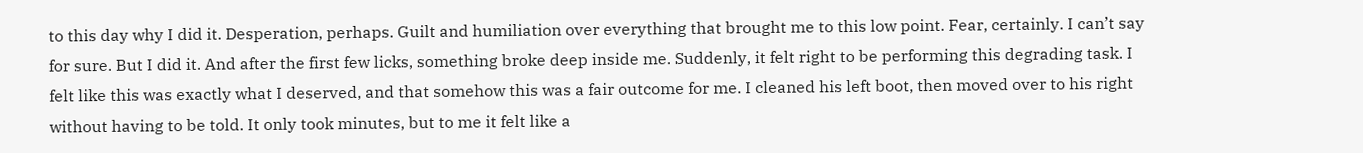to this day why I did it. Desperation, perhaps. Guilt and humiliation over everything that brought me to this low point. Fear, certainly. I can’t say for sure. But I did it. And after the first few licks, something broke deep inside me. Suddenly, it felt right to be performing this degrading task. I felt like this was exactly what I deserved, and that somehow this was a fair outcome for me. I cleaned his left boot, then moved over to his right without having to be told. It only took minutes, but to me it felt like a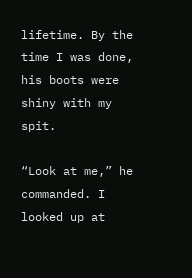lifetime. By the time I was done, his boots were shiny with my spit.

“Look at me,” he commanded. I looked up at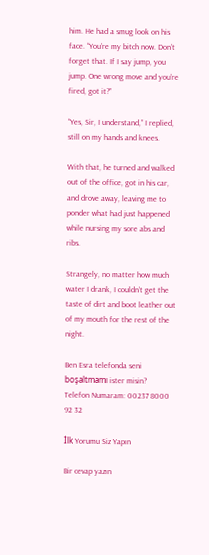him. He had a smug look on his face. “You’re my bitch now. Don’t forget that. If I say jump, you jump. One wrong move and you’re fired, got it?”

“Yes, Sir, I understand,” I replied, still on my hands and knees.

With that, he turned and walked out of the office, got in his car, and drove away, leaving me to ponder what had just happened while nursing my sore abs and ribs.

Strangely, no matter how much water I drank, I couldn’t get the taste of dirt and boot leather out of my mouth for the rest of the night.

Ben Esra telefonda seni boşaltmamı ister misin?
Telefon Numaram: 00237 8000 92 32

İlk Yorumu Siz Yapın

Bir cevap yazın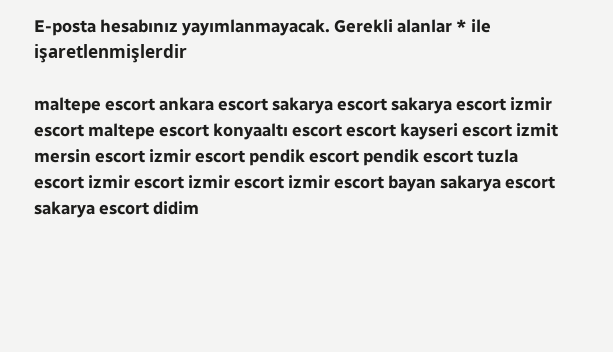E-posta hesabınız yayımlanmayacak. Gerekli alanlar * ile işaretlenmişlerdir

maltepe escort ankara escort sakarya escort sakarya escort izmir escort maltepe escort konyaaltı escort escort kayseri escort izmit mersin escort izmir escort pendik escort pendik escort tuzla escort izmir escort izmir escort izmir escort bayan sakarya escort sakarya escort didim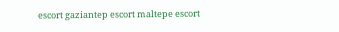escort gaziantep escort maltepe escort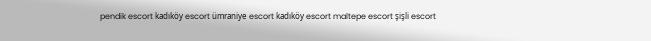pendik escort kadıköy escort ümraniye escort kadıköy escort maltepe escort şişli escort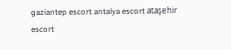gaziantep escort antalya escort ataşehir escort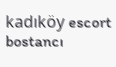kadıköy escort bostancı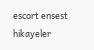escort ensest hikayeler